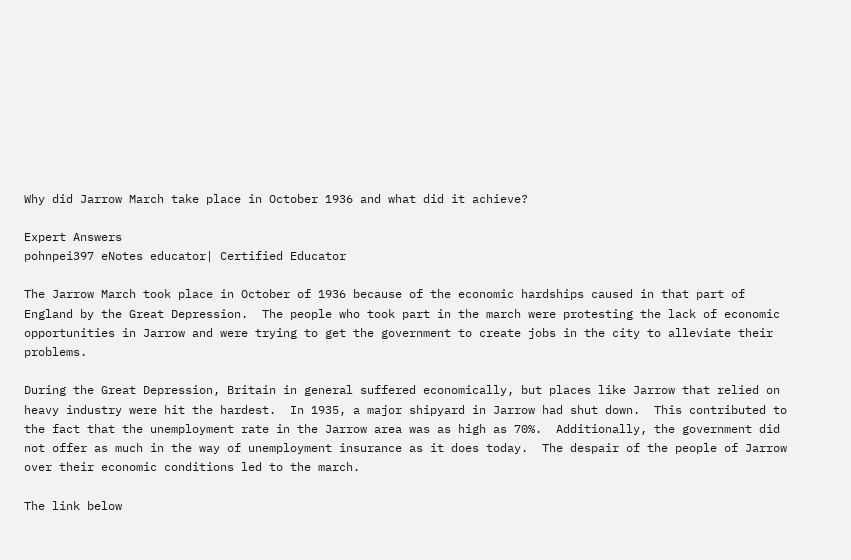Why did Jarrow March take place in October 1936 and what did it achieve?

Expert Answers
pohnpei397 eNotes educator| Certified Educator

The Jarrow March took place in October of 1936 because of the economic hardships caused in that part of England by the Great Depression.  The people who took part in the march were protesting the lack of economic opportunities in Jarrow and were trying to get the government to create jobs in the city to alleviate their problems.

During the Great Depression, Britain in general suffered economically, but places like Jarrow that relied on heavy industry were hit the hardest.  In 1935, a major shipyard in Jarrow had shut down.  This contributed to the fact that the unemployment rate in the Jarrow area was as high as 70%.  Additionally, the government did not offer as much in the way of unemployment insurance as it does today.  The despair of the people of Jarrow over their economic conditions led to the march.

The link below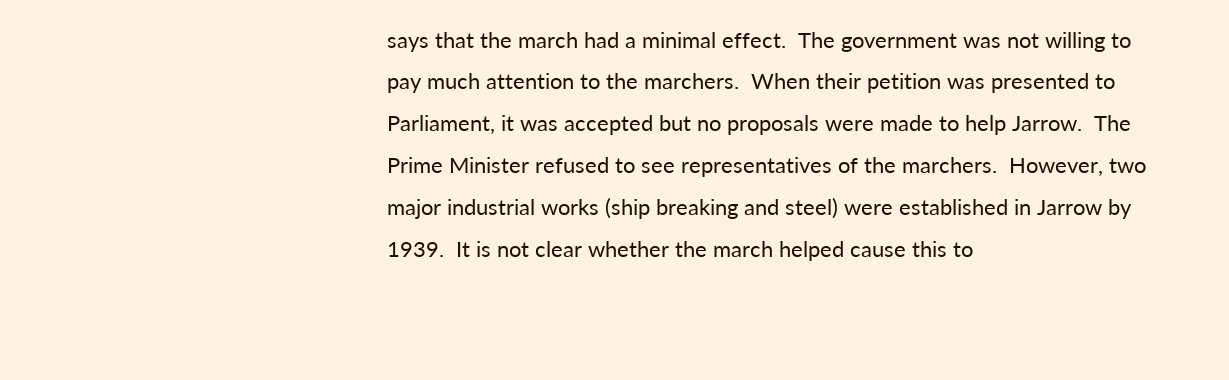says that the march had a minimal effect.  The government was not willing to pay much attention to the marchers.  When their petition was presented to Parliament, it was accepted but no proposals were made to help Jarrow.  The Prime Minister refused to see representatives of the marchers.  However, two major industrial works (ship breaking and steel) were established in Jarrow by 1939.  It is not clear whether the march helped cause this to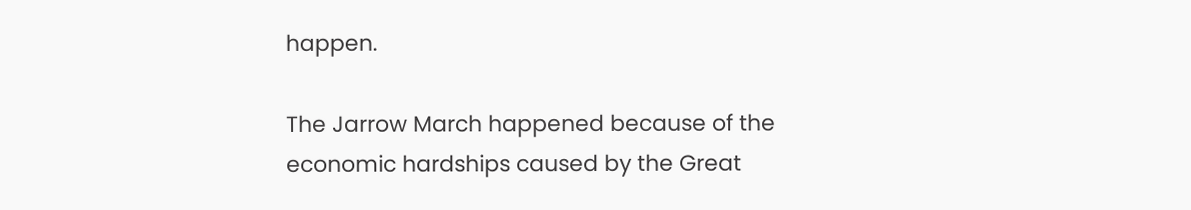happen.

The Jarrow March happened because of the economic hardships caused by the Great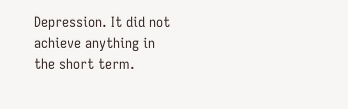Depression. It did not achieve anything in the short term.